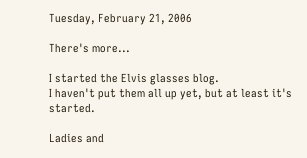Tuesday, February 21, 2006

There's more...

I started the Elvis glasses blog.
I haven't put them all up yet, but at least it's started.

Ladies and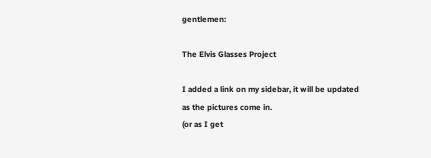gentlemen:

The Elvis Glasses Project

I added a link on my sidebar, it will be updated as the pictures come in.
(or as I get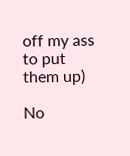off my ass to put them up)

No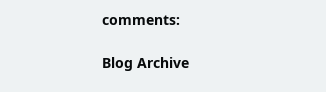comments:

Blog Archive